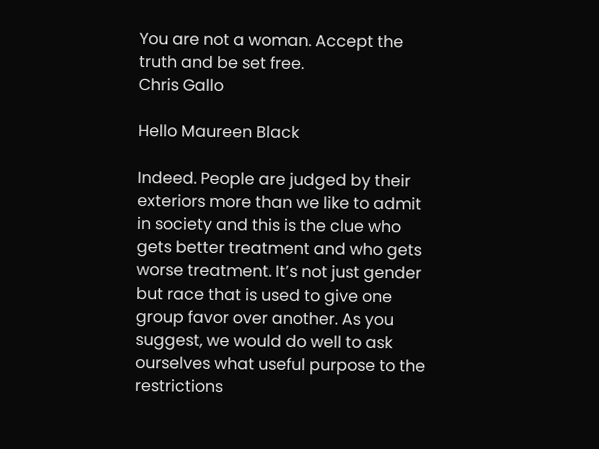You are not a woman. Accept the truth and be set free.
Chris Gallo

Hello Maureen Black

Indeed. People are judged by their exteriors more than we like to admit in society and this is the clue who gets better treatment and who gets worse treatment. It’s not just gender but race that is used to give one group favor over another. As you suggest, we would do well to ask ourselves what useful purpose to the restrictions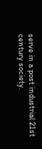serve in a post industrial 21st century society.